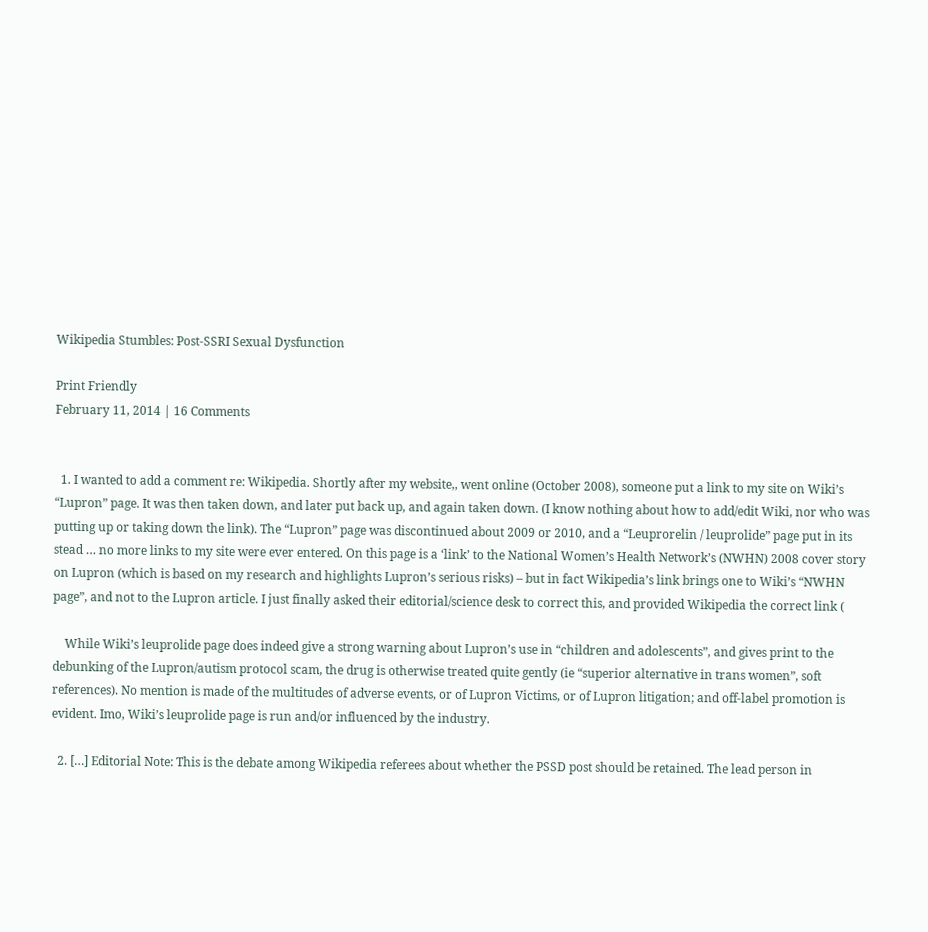Wikipedia Stumbles: Post-SSRI Sexual Dysfunction

Print Friendly
February 11, 2014 | 16 Comments


  1. I wanted to add a comment re: Wikipedia. Shortly after my website,, went online (October 2008), someone put a link to my site on Wiki’s “Lupron” page. It was then taken down, and later put back up, and again taken down. (I know nothing about how to add/edit Wiki, nor who was putting up or taking down the link). The “Lupron” page was discontinued about 2009 or 2010, and a “Leuprorelin / leuprolide” page put in its stead … no more links to my site were ever entered. On this page is a ‘link’ to the National Women’s Health Network’s (NWHN) 2008 cover story on Lupron (which is based on my research and highlights Lupron’s serious risks) – but in fact Wikipedia’s link brings one to Wiki’s “NWHN page”, and not to the Lupron article. I just finally asked their editorial/science desk to correct this, and provided Wikipedia the correct link (

    While Wiki’s leuprolide page does indeed give a strong warning about Lupron’s use in “children and adolescents”, and gives print to the debunking of the Lupron/autism protocol scam, the drug is otherwise treated quite gently (ie “superior alternative in trans women”, soft references). No mention is made of the multitudes of adverse events, or of Lupron Victims, or of Lupron litigation; and off-label promotion is evident. Imo, Wiki’s leuprolide page is run and/or influenced by the industry.

  2. […] Editorial Note: This is the debate among Wikipedia referees about whether the PSSD post should be retained. The lead person in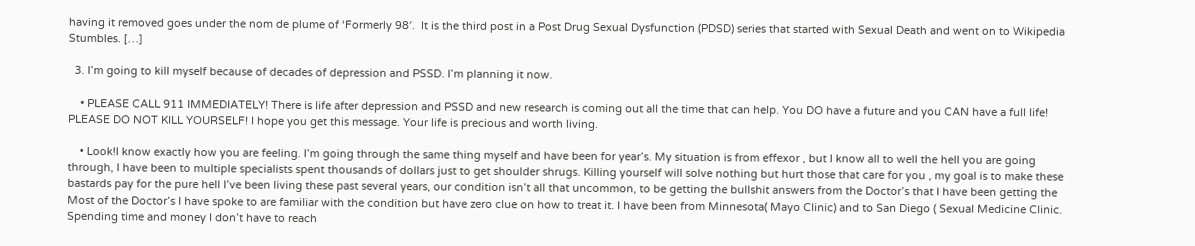having it removed goes under the nom de plume of ‘Formerly 98′.  It is the third post in a Post Drug Sexual Dysfunction (PDSD) series that started with Sexual Death and went on to Wikipedia Stumbles. […]

  3. I’m going to kill myself because of decades of depression and PSSD. I’m planning it now.

    • PLEASE CALL 911 IMMEDIATELY! There is life after depression and PSSD and new research is coming out all the time that can help. You DO have a future and you CAN have a full life! PLEASE DO NOT KILL YOURSELF! I hope you get this message. Your life is precious and worth living.

    • Look!I know exactly how you are feeling. I’m going through the same thing myself and have been for year’s. My situation is from effexor , but I know all to well the hell you are going through, I have been to multiple specialists spent thousands of dollars just to get shoulder shrugs. Killing yourself will solve nothing but hurt those that care for you , my goal is to make these bastards pay for the pure hell I’ve been living these past several years, our condition isn’t all that uncommon, to be getting the bullshit answers from the Doctor’s that I have been getting the Most of the Doctor’s I have spoke to are familiar with the condition but have zero clue on how to treat it. I have been from Minnesota( Mayo Clinic) and to San Diego ( Sexual Medicine Clinic. Spending time and money I don’t have to reach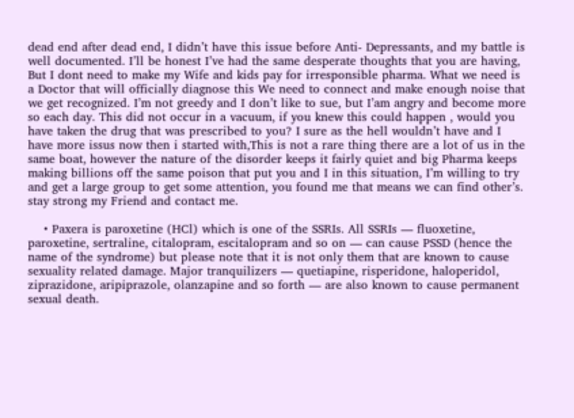dead end after dead end, I didn’t have this issue before Anti- Depressants, and my battle is well documented. I’ll be honest I’ve had the same desperate thoughts that you are having, But I dont need to make my Wife and kids pay for irresponsible pharma. What we need is a Doctor that will officially diagnose this We need to connect and make enough noise that we get recognized. I’m not greedy and I don’t like to sue, but I’am angry and become more so each day. This did not occur in a vacuum, if you knew this could happen , would you have taken the drug that was prescribed to you? I sure as the hell wouldn’t have and I have more issus now then i started with,This is not a rare thing there are a lot of us in the same boat, however the nature of the disorder keeps it fairly quiet and big Pharma keeps making billions off the same poison that put you and I in this situation, I’m willing to try and get a large group to get some attention, you found me that means we can find other’s. stay strong my Friend and contact me.

    • Paxera is paroxetine (HCl) which is one of the SSRIs. All SSRIs — fluoxetine, paroxetine, sertraline, citalopram, escitalopram and so on — can cause PSSD (hence the name of the syndrome) but please note that it is not only them that are known to cause sexuality related damage. Major tranquilizers — quetiapine, risperidone, haloperidol, ziprazidone, aripiprazole, olanzapine and so forth — are also known to cause permanent sexual death.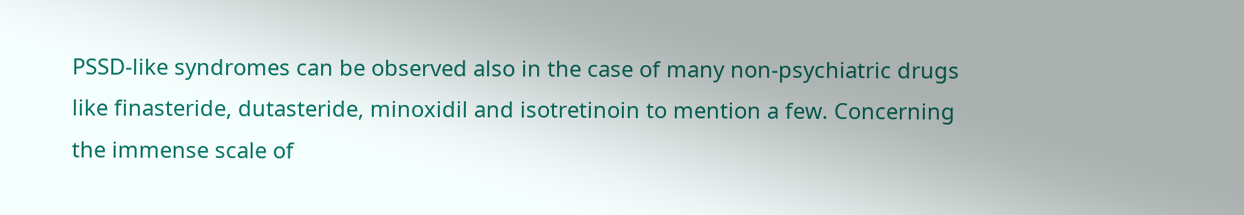PSSD-like syndromes can be observed also in the case of many non-psychiatric drugs like finasteride, dutasteride, minoxidil and isotretinoin to mention a few. Concerning the immense scale of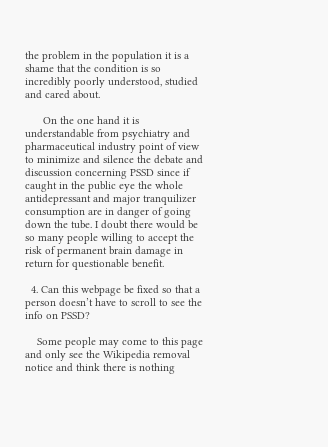the problem in the population it is a shame that the condition is so incredibly poorly understood, studied and cared about.

      On the one hand it is understandable from psychiatry and pharmaceutical industry point of view to minimize and silence the debate and discussion concerning PSSD since if caught in the public eye the whole antidepressant and major tranquilizer consumption are in danger of going down the tube. I doubt there would be so many people willing to accept the risk of permanent brain damage in return for questionable benefit.

  4. Can this webpage be fixed so that a person doesn’t have to scroll to see the info on PSSD?

    Some people may come to this page and only see the Wikipedia removal notice and think there is nothing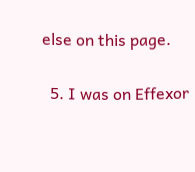else on this page.

  5. I was on Effexor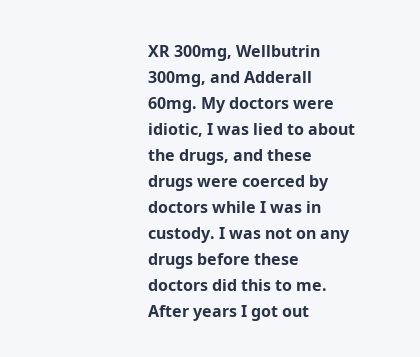XR 300mg, Wellbutrin 300mg, and Adderall 60mg. My doctors were idiotic, I was lied to about the drugs, and these drugs were coerced by doctors while I was in custody. I was not on any drugs before these doctors did this to me. After years I got out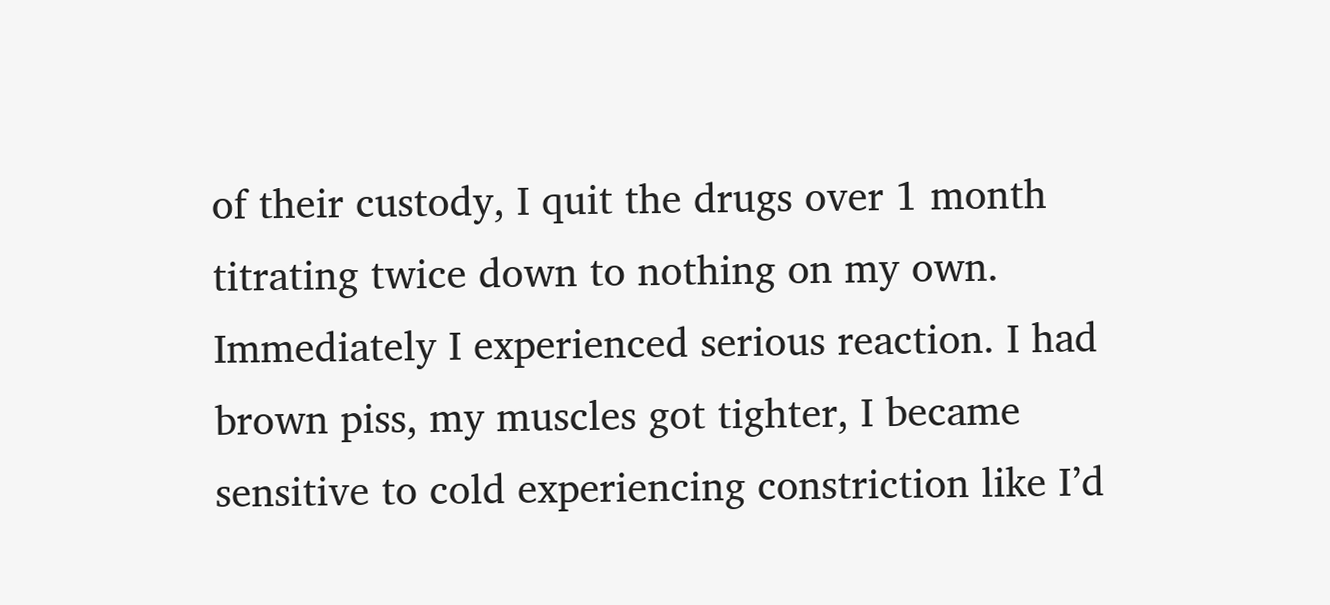of their custody, I quit the drugs over 1 month titrating twice down to nothing on my own. Immediately I experienced serious reaction. I had brown piss, my muscles got tighter, I became sensitive to cold experiencing constriction like I’d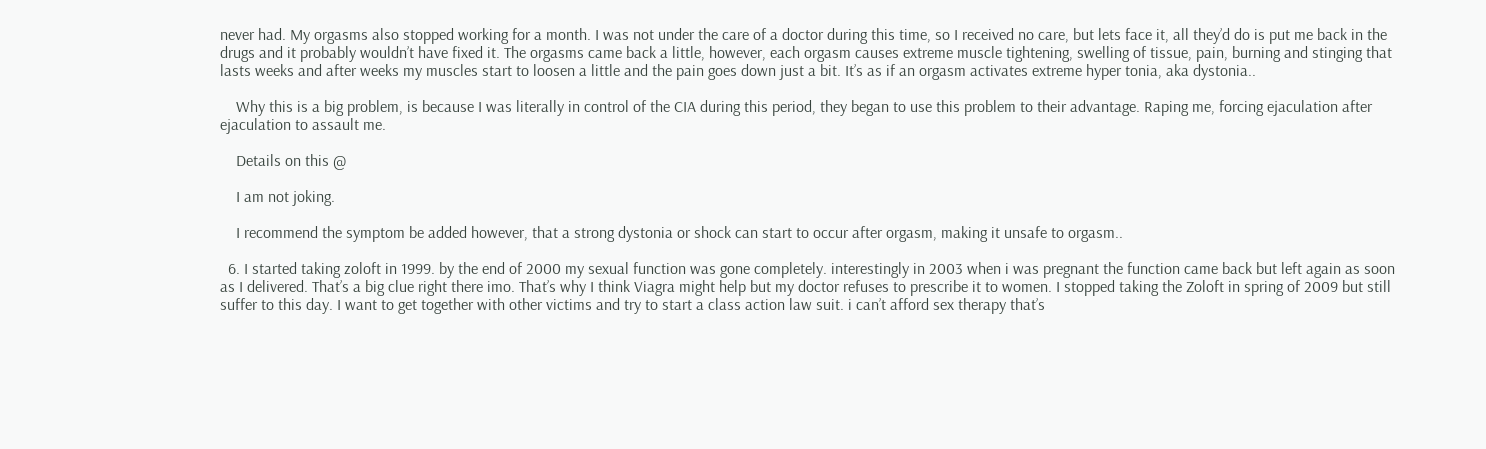never had. My orgasms also stopped working for a month. I was not under the care of a doctor during this time, so I received no care, but lets face it, all they’d do is put me back in the drugs and it probably wouldn’t have fixed it. The orgasms came back a little, however, each orgasm causes extreme muscle tightening, swelling of tissue, pain, burning and stinging that lasts weeks and after weeks my muscles start to loosen a little and the pain goes down just a bit. It’s as if an orgasm activates extreme hyper tonia, aka dystonia..

    Why this is a big problem, is because I was literally in control of the CIA during this period, they began to use this problem to their advantage. Raping me, forcing ejaculation after ejaculation to assault me.

    Details on this @

    I am not joking.

    I recommend the symptom be added however, that a strong dystonia or shock can start to occur after orgasm, making it unsafe to orgasm..

  6. I started taking zoloft in 1999. by the end of 2000 my sexual function was gone completely. interestingly in 2003 when i was pregnant the function came back but left again as soon as I delivered. That’s a big clue right there imo. That’s why I think Viagra might help but my doctor refuses to prescribe it to women. I stopped taking the Zoloft in spring of 2009 but still suffer to this day. I want to get together with other victims and try to start a class action law suit. i can’t afford sex therapy that’s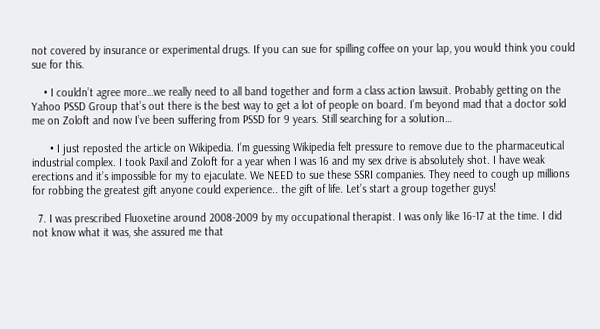not covered by insurance or experimental drugs. If you can sue for spilling coffee on your lap, you would think you could sue for this.

    • I couldn’t agree more…we really need to all band together and form a class action lawsuit. Probably getting on the Yahoo PSSD Group that’s out there is the best way to get a lot of people on board. I’m beyond mad that a doctor sold me on Zoloft and now I’ve been suffering from PSSD for 9 years. Still searching for a solution…

      • I just reposted the article on Wikipedia. I’m guessing Wikipedia felt pressure to remove due to the pharmaceutical industrial complex. I took Paxil and Zoloft for a year when I was 16 and my sex drive is absolutely shot. I have weak erections and it’s impossible for my to ejaculate. We NEED to sue these SSRI companies. They need to cough up millions for robbing the greatest gift anyone could experience.. the gift of life. Let’s start a group together guys!

  7. I was prescribed Fluoxetine around 2008-2009 by my occupational therapist. I was only like 16-17 at the time. I did not know what it was, she assured me that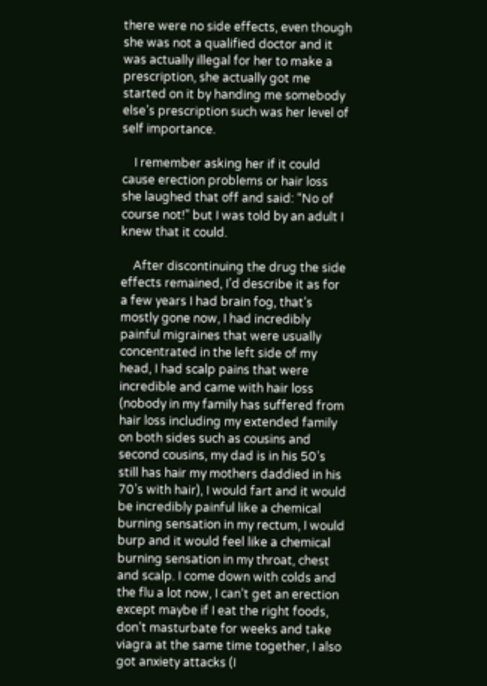there were no side effects, even though she was not a qualified doctor and it was actually illegal for her to make a prescription, she actually got me started on it by handing me somebody else’s prescription such was her level of self importance.

    I remember asking her if it could cause erection problems or hair loss she laughed that off and said: “No of course not!” but I was told by an adult I knew that it could.

    After discontinuing the drug the side effects remained, I’d describe it as for a few years I had brain fog, that’s mostly gone now, I had incredibly painful migraines that were usually concentrated in the left side of my head, I had scalp pains that were incredible and came with hair loss (nobody in my family has suffered from hair loss including my extended family on both sides such as cousins and second cousins, my dad is in his 50’s still has hair my mothers daddied in his 70’s with hair), I would fart and it would be incredibly painful like a chemical burning sensation in my rectum, I would burp and it would feel like a chemical burning sensation in my throat, chest and scalp. I come down with colds and the flu a lot now, I can’t get an erection except maybe if I eat the right foods, don’t masturbate for weeks and take viagra at the same time together, I also got anxiety attacks (I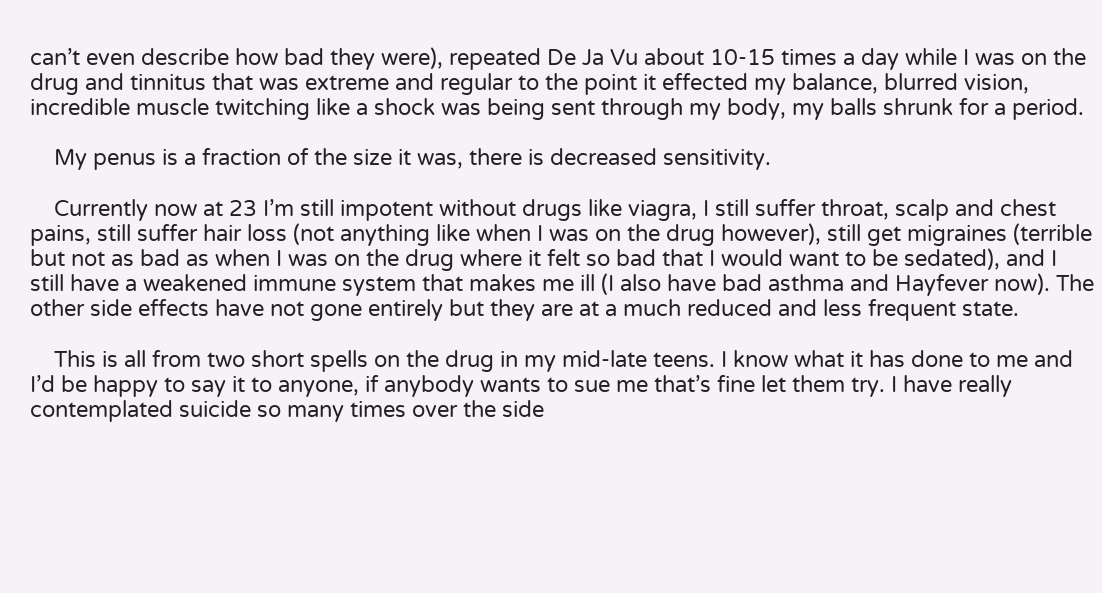can’t even describe how bad they were), repeated De Ja Vu about 10-15 times a day while I was on the drug and tinnitus that was extreme and regular to the point it effected my balance, blurred vision, incredible muscle twitching like a shock was being sent through my body, my balls shrunk for a period.

    My penus is a fraction of the size it was, there is decreased sensitivity.

    Currently now at 23 I’m still impotent without drugs like viagra, I still suffer throat, scalp and chest pains, still suffer hair loss (not anything like when I was on the drug however), still get migraines (terrible but not as bad as when I was on the drug where it felt so bad that I would want to be sedated), and I still have a weakened immune system that makes me ill (I also have bad asthma and Hayfever now). The other side effects have not gone entirely but they are at a much reduced and less frequent state.

    This is all from two short spells on the drug in my mid-late teens. I know what it has done to me and I’d be happy to say it to anyone, if anybody wants to sue me that’s fine let them try. I have really contemplated suicide so many times over the side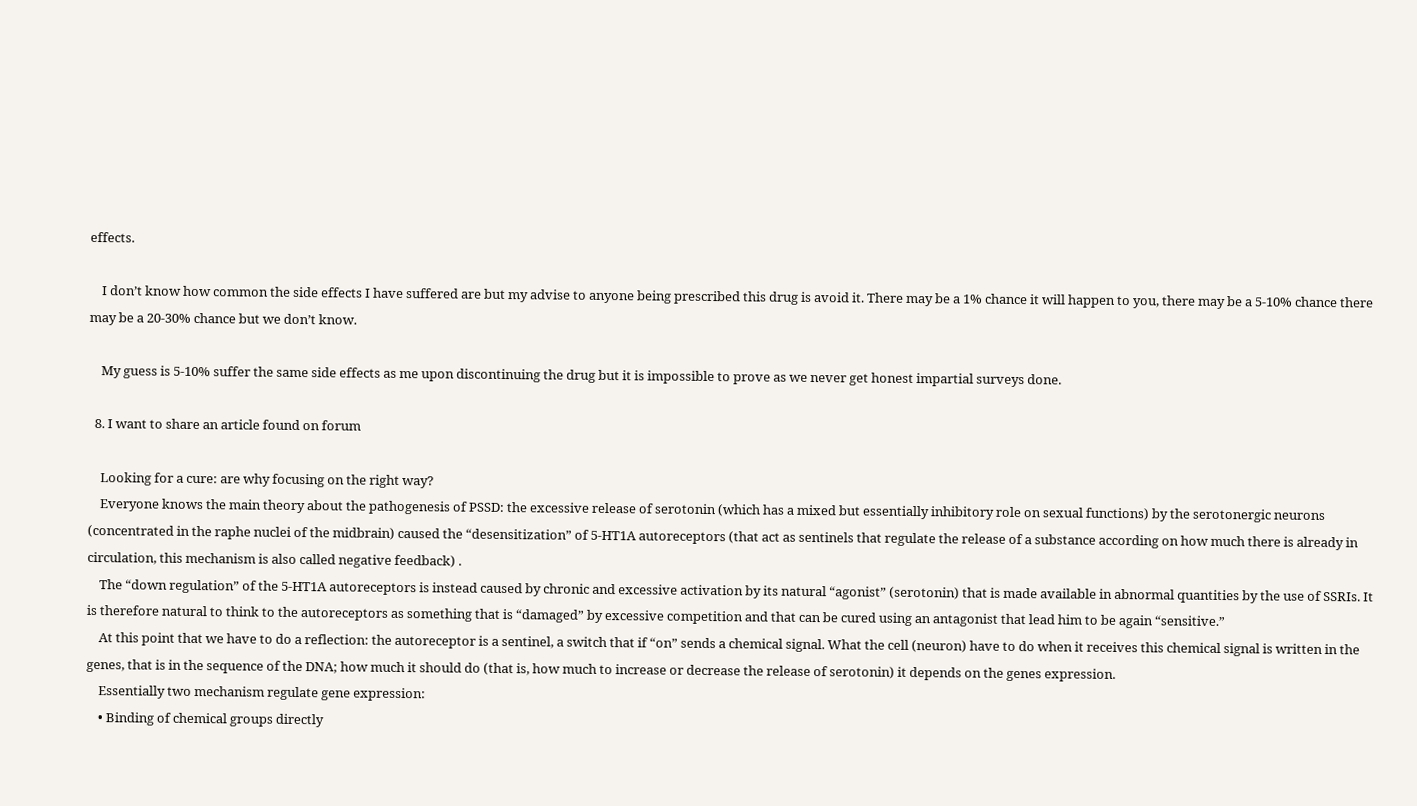effects.

    I don’t know how common the side effects I have suffered are but my advise to anyone being prescribed this drug is avoid it. There may be a 1% chance it will happen to you, there may be a 5-10% chance there may be a 20-30% chance but we don’t know.

    My guess is 5-10% suffer the same side effects as me upon discontinuing the drug but it is impossible to prove as we never get honest impartial surveys done.

  8. I want to share an article found on forum

    Looking for a cure: are why focusing on the right way?
    Everyone knows the main theory about the pathogenesis of PSSD: the excessive release of serotonin (which has a mixed but essentially inhibitory role on sexual functions) by the serotonergic neurons (concentrated in the raphe nuclei of the midbrain) caused the “desensitization” of 5-HT1A autoreceptors (that act as sentinels that regulate the release of a substance according on how much there is already in circulation, this mechanism is also called negative feedback) .
    The “down regulation” of the 5-HT1A autoreceptors is instead caused by chronic and excessive activation by its natural “agonist” (serotonin) that is made available in abnormal quantities by the use of SSRIs. It is therefore natural to think to the autoreceptors as something that is “damaged” by excessive competition and that can be cured using an antagonist that lead him to be again “sensitive.”
    At this point that we have to do a reflection: the autoreceptor is a sentinel, a switch that if “on” sends a chemical signal. What the cell (neuron) have to do when it receives this chemical signal is written in the genes, that is in the sequence of the DNA; how much it should do (that is, how much to increase or decrease the release of serotonin) it depends on the genes expression.
    Essentially two mechanism regulate gene expression:
    • Binding of chemical groups directly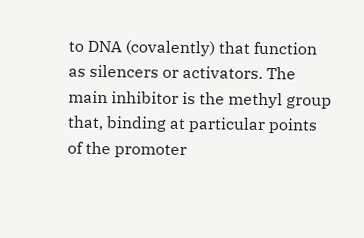to DNA (covalently) that function as silencers or activators. The main inhibitor is the methyl group that, binding at particular points of the promoter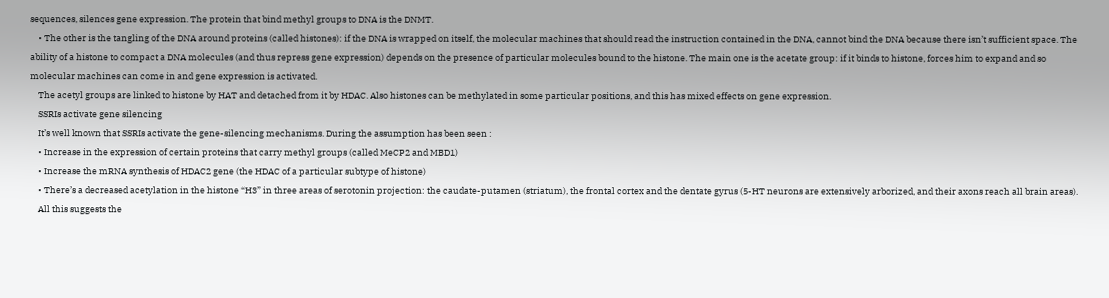sequences, silences gene expression. The protein that bind methyl groups to DNA is the DNMT.
    • The other is the tangling of the DNA around proteins (called histones): if the DNA is wrapped on itself, the molecular machines that should read the instruction contained in the DNA, cannot bind the DNA because there isn’t sufficient space. The ability of a histone to compact a DNA molecules (and thus repress gene expression) depends on the presence of particular molecules bound to the histone. The main one is the acetate group: if it binds to histone, forces him to expand and so molecular machines can come in and gene expression is activated.
    The acetyl groups are linked to histone by HAT and detached from it by HDAC. Also histones can be methylated in some particular positions, and this has mixed effects on gene expression.
    SSRIs activate gene silencing
    It’s well known that SSRIs activate the gene-silencing mechanisms. During the assumption has been seen :
    • Increase in the expression of certain proteins that carry methyl groups (called MeCP2 and MBD1)
    • Increase the mRNA synthesis of HDAC2 gene (the HDAC of a particular subtype of histone)
    • There’s a decreased acetylation in the histone “H3” in three areas of serotonin projection: the caudate-putamen (striatum), the frontal cortex and the dentate gyrus (5-HT neurons are extensively arborized, and their axons reach all brain areas).
    All this suggests the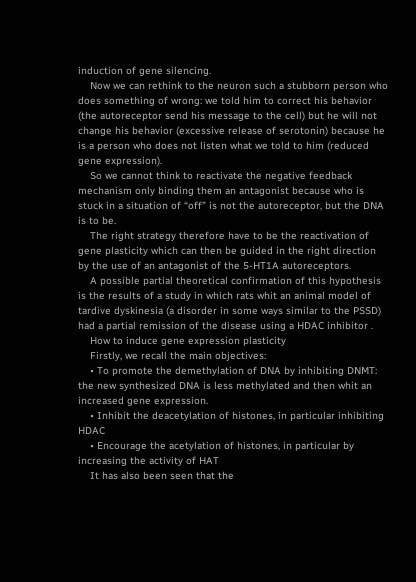induction of gene silencing.
    Now we can rethink to the neuron such a stubborn person who does something of wrong: we told him to correct his behavior (the autoreceptor send his message to the cell) but he will not change his behavior (excessive release of serotonin) because he is a person who does not listen what we told to him (reduced gene expression).
    So we cannot think to reactivate the negative feedback mechanism only binding them an antagonist because who is stuck in a situation of “off” is not the autoreceptor, but the DNA is to be.
    The right strategy therefore have to be the reactivation of gene plasticity which can then be guided in the right direction by the use of an antagonist of the 5-HT1A autoreceptors.
    A possible partial theoretical confirmation of this hypothesis is the results of a study in which rats whit an animal model of tardive dyskinesia (a disorder in some ways similar to the PSSD) had a partial remission of the disease using a HDAC inhibitor .
    How to induce gene expression plasticity
    Firstly, we recall the main objectives:
    • To promote the demethylation of DNA by inhibiting DNMT: the new synthesized DNA is less methylated and then whit an increased gene expression.
    • Inhibit the deacetylation of histones, in particular inhibiting HDAC
    • Encourage the acetylation of histones, in particular by increasing the activity of HAT
    It has also been seen that the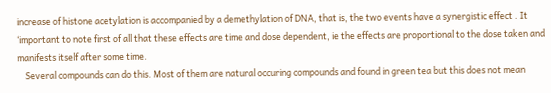increase of histone acetylation is accompanied by a demethylation of DNA, that is, the two events have a synergistic effect . It ‘important to note first of all that these effects are time and dose dependent, ie the effects are proportional to the dose taken and manifests itself after some time.
    Several compounds can do this. Most of them are natural occuring compounds and found in green tea but this does not mean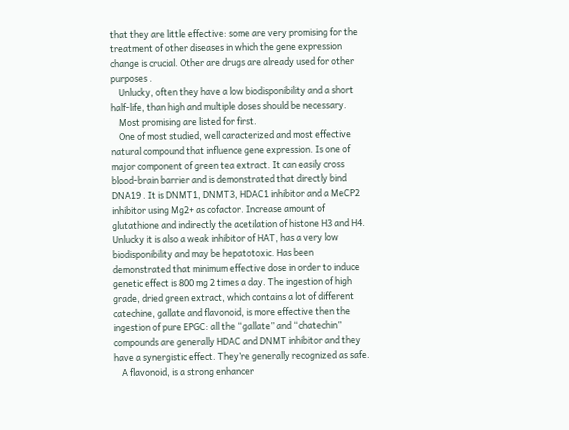that they are little effective: some are very promising for the treatment of other diseases in which the gene expression change is crucial. Other are drugs are already used for other purposes .
    Unlucky, often they have a low biodisponibility and a short half-life, than high and multiple doses should be necessary.
    Most promising are listed for first.
    One of most studied, well caracterized and most effective natural compound that influence gene expression. Is one of major component of green tea extract. It can easily cross blood-brain barrier and is demonstrated that directly bind DNA19 . It is DNMT1, DNMT3, HDAC1 inhibitor and a MeCP2 inhibitor using Mg2+ as cofactor. Increase amount of glutathione and indirectly the acetilation of histone H3 and H4. Unlucky it is also a weak inhibitor of HAT, has a very low biodisponibility and may be hepatotoxic. Has been demonstrated that minimum effective dose in order to induce genetic effect is 800 mg 2 times a day. The ingestion of high grade, dried green extract, which contains a lot of different catechine, gallate and flavonoid, is more effective then the ingestion of pure EPGC: all the “gallate” and “chatechin” compounds are generally HDAC and DNMT inhibitor and they have a synergistic effect. They’re generally recognized as safe.
    A flavonoid, is a strong enhancer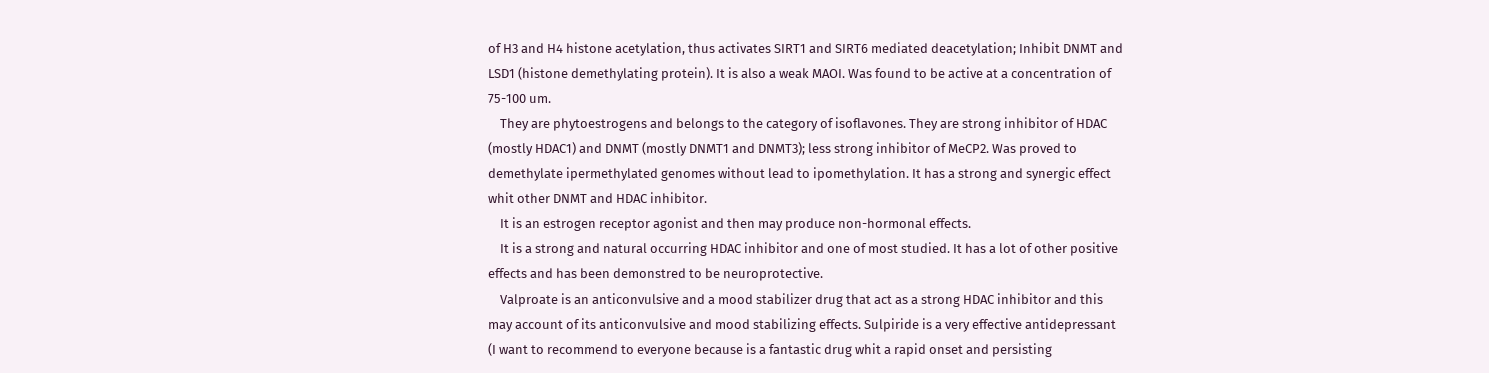of H3 and H4 histone acetylation, thus activates SIRT1 and SIRT6 mediated deacetylation; Inhibit DNMT and LSD1 (histone demethylating protein). It is also a weak MAOI. Was found to be active at a concentration of 75-100 um.
    They are phytoestrogens and belongs to the category of isoflavones. They are strong inhibitor of HDAC (mostly HDAC1) and DNMT (mostly DNMT1 and DNMT3); less strong inhibitor of MeCP2. Was proved to demethylate ipermethylated genomes without lead to ipomethylation. It has a strong and synergic effect whit other DNMT and HDAC inhibitor.
    It is an estrogen receptor agonist and then may produce non-hormonal effects.
    It is a strong and natural occurring HDAC inhibitor and one of most studied. It has a lot of other positive effects and has been demonstred to be neuroprotective.
    Valproate is an anticonvulsive and a mood stabilizer drug that act as a strong HDAC inhibitor and this may account of its anticonvulsive and mood stabilizing effects. Sulpiride is a very effective antidepressant (I want to recommend to everyone because is a fantastic drug whit a rapid onset and persisting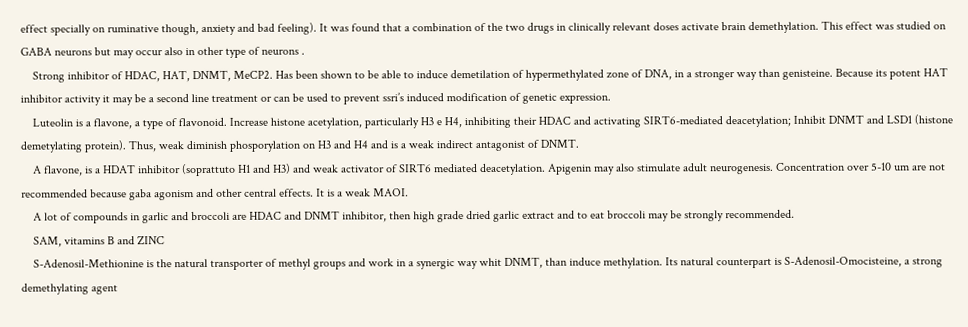effect specially on ruminative though, anxiety and bad feeling). It was found that a combination of the two drugs in clinically relevant doses activate brain demethylation. This effect was studied on GABA neurons but may occur also in other type of neurons .
    Strong inhibitor of HDAC, HAT, DNMT, MeCP2. Has been shown to be able to induce demetilation of hypermethylated zone of DNA, in a stronger way than genisteine. Because its potent HAT inhibitor activity it may be a second line treatment or can be used to prevent ssri’s induced modification of genetic expression.
    Luteolin is a flavone, a type of flavonoid. Increase histone acetylation, particularly H3 e H4, inhibiting their HDAC and activating SIRT6-mediated deacetylation; Inhibit DNMT and LSD1 (histone demetylating protein). Thus, weak diminish phosporylation on H3 and H4 and is a weak indirect antagonist of DNMT.
    A flavone, is a HDAT inhibitor (soprattuto H1 and H3) and weak activator of SIRT6 mediated deacetylation. Apigenin may also stimulate adult neurogenesis. Concentration over 5-10 um are not recommended because gaba agonism and other central effects. It is a weak MAOI.
    A lot of compounds in garlic and broccoli are HDAC and DNMT inhibitor, then high grade dried garlic extract and to eat broccoli may be strongly recommended.
    SAM, vitamins B and ZINC
    S-Adenosil-Methionine is the natural transporter of methyl groups and work in a synergic way whit DNMT, than induce methylation. Its natural counterpart is S-Adenosil-Omocisteine, a strong demethylating agent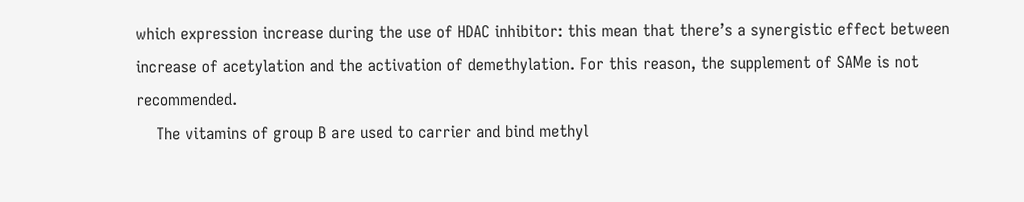which expression increase during the use of HDAC inhibitor: this mean that there’s a synergistic effect between increase of acetylation and the activation of demethylation. For this reason, the supplement of SAMe is not recommended.
    The vitamins of group B are used to carrier and bind methyl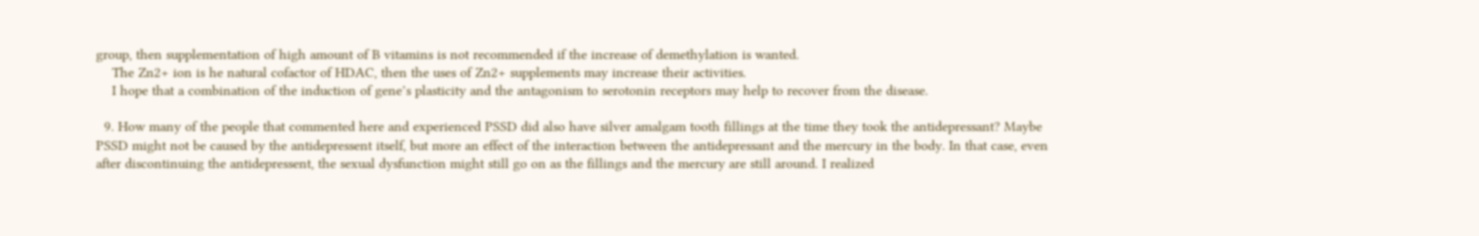group, then supplementation of high amount of B vitamins is not recommended if the increase of demethylation is wanted.
    The Zn2+ ion is he natural cofactor of HDAC, then the uses of Zn2+ supplements may increase their activities.
    I hope that a combination of the induction of gene’s plasticity and the antagonism to serotonin receptors may help to recover from the disease.

  9. How many of the people that commented here and experienced PSSD did also have silver amalgam tooth fillings at the time they took the antidepressant? Maybe PSSD might not be caused by the antidepressent itself, but more an effect of the interaction between the antidepressant and the mercury in the body. In that case, even after discontinuing the antidepressent, the sexual dysfunction might still go on as the fillings and the mercury are still around. I realized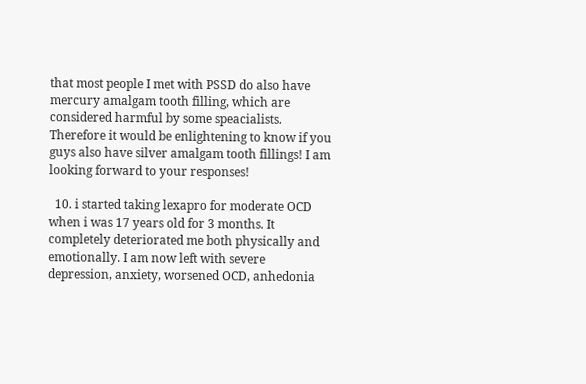that most people I met with PSSD do also have mercury amalgam tooth filling, which are considered harmful by some speacialists. Therefore it would be enlightening to know if you guys also have silver amalgam tooth fillings! I am looking forward to your responses!

  10. i started taking lexapro for moderate OCD when i was 17 years old for 3 months. It completely deteriorated me both physically and emotionally. I am now left with severe depression, anxiety, worsened OCD, anhedonia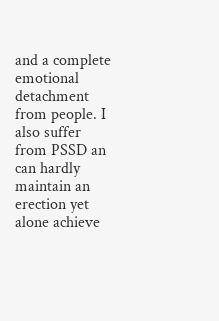and a complete emotional detachment from people. I also suffer from PSSD an can hardly maintain an erection yet alone achieve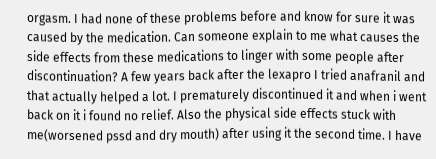orgasm. I had none of these problems before and know for sure it was caused by the medication. Can someone explain to me what causes the side effects from these medications to linger with some people after discontinuation? A few years back after the lexapro I tried anafranil and that actually helped a lot. I prematurely discontinued it and when i went back on it i found no relief. Also the physical side effects stuck with me(worsened pssd and dry mouth) after using it the second time. I have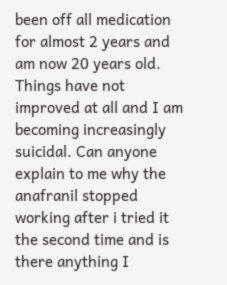been off all medication for almost 2 years and am now 20 years old. Things have not improved at all and I am becoming increasingly suicidal. Can anyone explain to me why the anafranil stopped working after i tried it the second time and is there anything I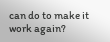can do to make it work again?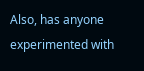Also, has anyone experimented with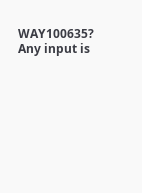WAY100635? Any input is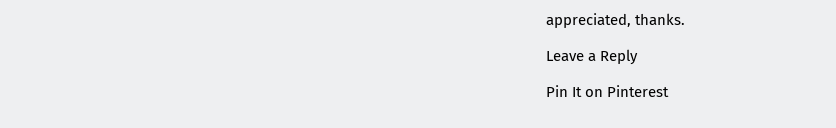appreciated, thanks.

Leave a Reply

Pin It on Pinterest